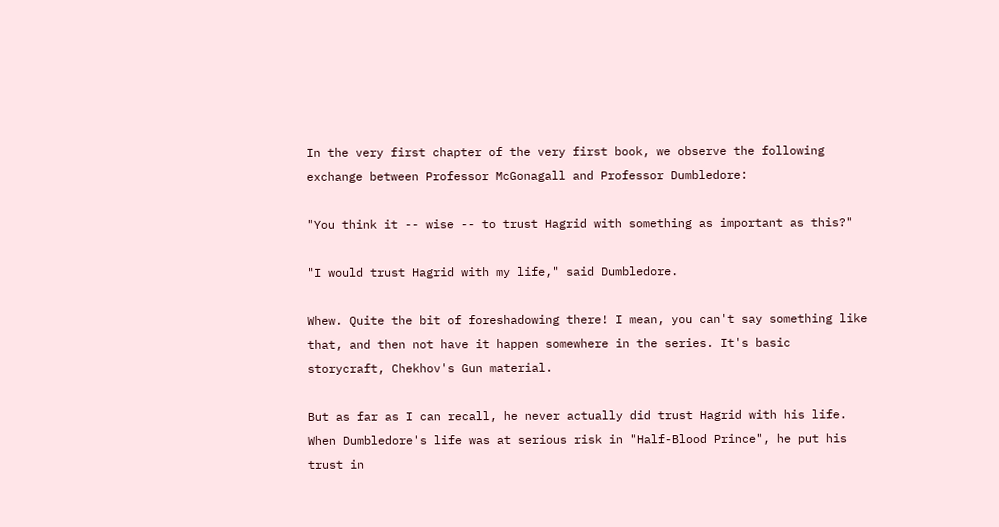In the very first chapter of the very first book, we observe the following exchange between Professor McGonagall and Professor Dumbledore:

"You think it -- wise -- to trust Hagrid with something as important as this?"

"I would trust Hagrid with my life," said Dumbledore.

Whew. Quite the bit of foreshadowing there! I mean, you can't say something like that, and then not have it happen somewhere in the series. It's basic storycraft, Chekhov's Gun material.

But as far as I can recall, he never actually did trust Hagrid with his life. When Dumbledore's life was at serious risk in "Half-Blood Prince", he put his trust in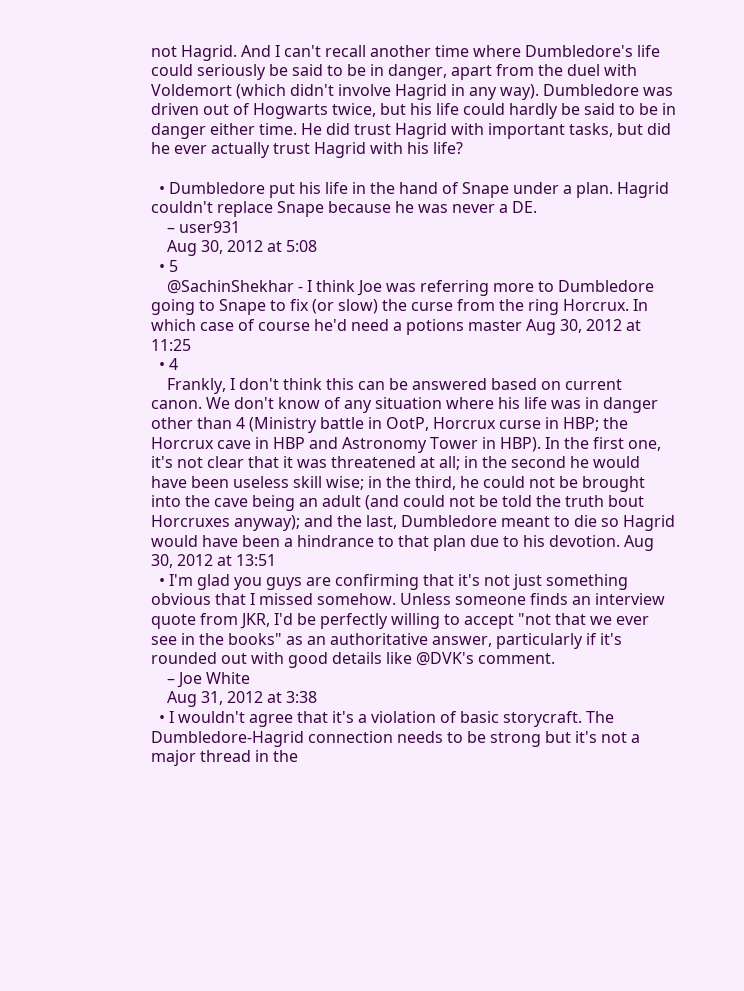not Hagrid. And I can't recall another time where Dumbledore's life could seriously be said to be in danger, apart from the duel with Voldemort (which didn't involve Hagrid in any way). Dumbledore was driven out of Hogwarts twice, but his life could hardly be said to be in danger either time. He did trust Hagrid with important tasks, but did he ever actually trust Hagrid with his life?

  • Dumbledore put his life in the hand of Snape under a plan. Hagrid couldn't replace Snape because he was never a DE.
    – user931
    Aug 30, 2012 at 5:08
  • 5
    @SachinShekhar - I think Joe was referring more to Dumbledore going to Snape to fix (or slow) the curse from the ring Horcrux. In which case of course he'd need a potions master Aug 30, 2012 at 11:25
  • 4
    Frankly, I don't think this can be answered based on current canon. We don't know of any situation where his life was in danger other than 4 (Ministry battle in OotP, Horcrux curse in HBP; the Horcrux cave in HBP and Astronomy Tower in HBP). In the first one, it's not clear that it was threatened at all; in the second he would have been useless skill wise; in the third, he could not be brought into the cave being an adult (and could not be told the truth bout Horcruxes anyway); and the last, Dumbledore meant to die so Hagrid would have been a hindrance to that plan due to his devotion. Aug 30, 2012 at 13:51
  • I'm glad you guys are confirming that it's not just something obvious that I missed somehow. Unless someone finds an interview quote from JKR, I'd be perfectly willing to accept "not that we ever see in the books" as an authoritative answer, particularly if it's rounded out with good details like @DVK's comment.
    – Joe White
    Aug 31, 2012 at 3:38
  • I wouldn't agree that it's a violation of basic storycraft. The Dumbledore-Hagrid connection needs to be strong but it's not a major thread in the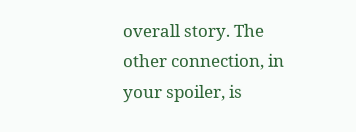overall story. The other connection, in your spoiler, is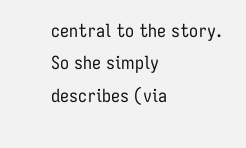central to the story. So she simply describes (via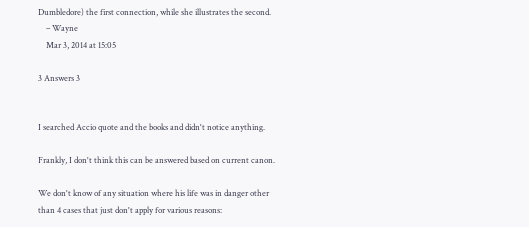Dumbledore) the first connection, while she illustrates the second.
    – Wayne
    Mar 3, 2014 at 15:05

3 Answers 3


I searched Accio quote and the books and didn't notice anything.

Frankly, I don't think this can be answered based on current canon.

We don't know of any situation where his life was in danger other than 4 cases that just don't apply for various reasons: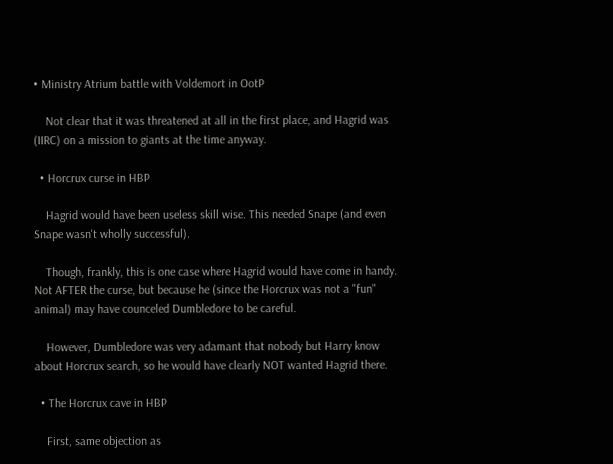• Ministry Atrium battle with Voldemort in OotP

    Not clear that it was threatened at all in the first place, and Hagrid was (IIRC) on a mission to giants at the time anyway.

  • Horcrux curse in HBP

    Hagrid would have been useless skill wise. This needed Snape (and even Snape wasn't wholly successful).

    Though, frankly, this is one case where Hagrid would have come in handy. Not AFTER the curse, but because he (since the Horcrux was not a "fun" animal) may have counceled Dumbledore to be careful.

    However, Dumbledore was very adamant that nobody but Harry know about Horcrux search, so he would have clearly NOT wanted Hagrid there.

  • The Horcrux cave in HBP

    First, same objection as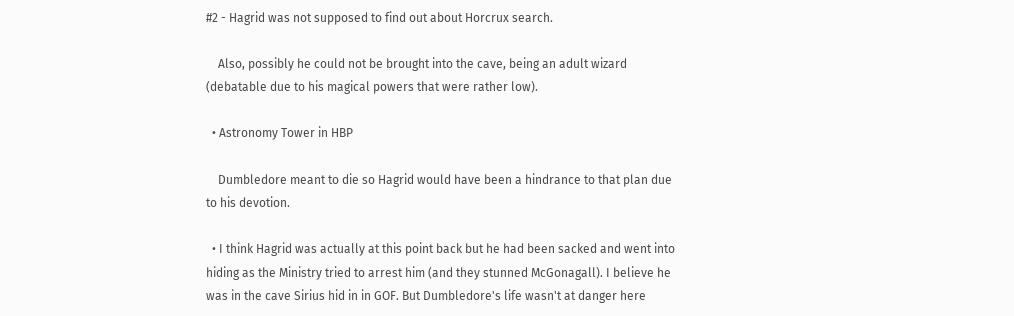#2 - Hagrid was not supposed to find out about Horcrux search.

    Also, possibly he could not be brought into the cave, being an adult wizard (debatable due to his magical powers that were rather low).

  • Astronomy Tower in HBP

    Dumbledore meant to die so Hagrid would have been a hindrance to that plan due to his devotion.

  • I think Hagrid was actually at this point back but he had been sacked and went into hiding as the Ministry tried to arrest him (and they stunned McGonagall). I believe he was in the cave Sirius hid in in GOF. But Dumbledore's life wasn't at danger here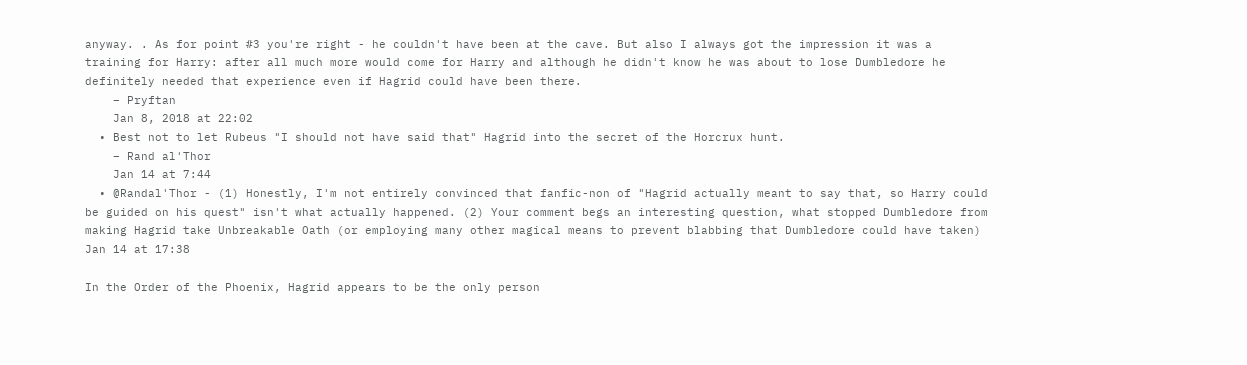anyway. . As for point #3 you're right - he couldn't have been at the cave. But also I always got the impression it was a training for Harry: after all much more would come for Harry and although he didn't know he was about to lose Dumbledore he definitely needed that experience even if Hagrid could have been there.
    – Pryftan
    Jan 8, 2018 at 22:02
  • Best not to let Rubeus "I should not have said that" Hagrid into the secret of the Horcrux hunt.
    – Rand al'Thor
    Jan 14 at 7:44
  • @Randal'Thor - (1) Honestly, I'm not entirely convinced that fanfic-non of "Hagrid actually meant to say that, so Harry could be guided on his quest" isn't what actually happened. (2) Your comment begs an interesting question, what stopped Dumbledore from making Hagrid take Unbreakable Oath (or employing many other magical means to prevent blabbing that Dumbledore could have taken) Jan 14 at 17:38

In the Order of the Phoenix, Hagrid appears to be the only person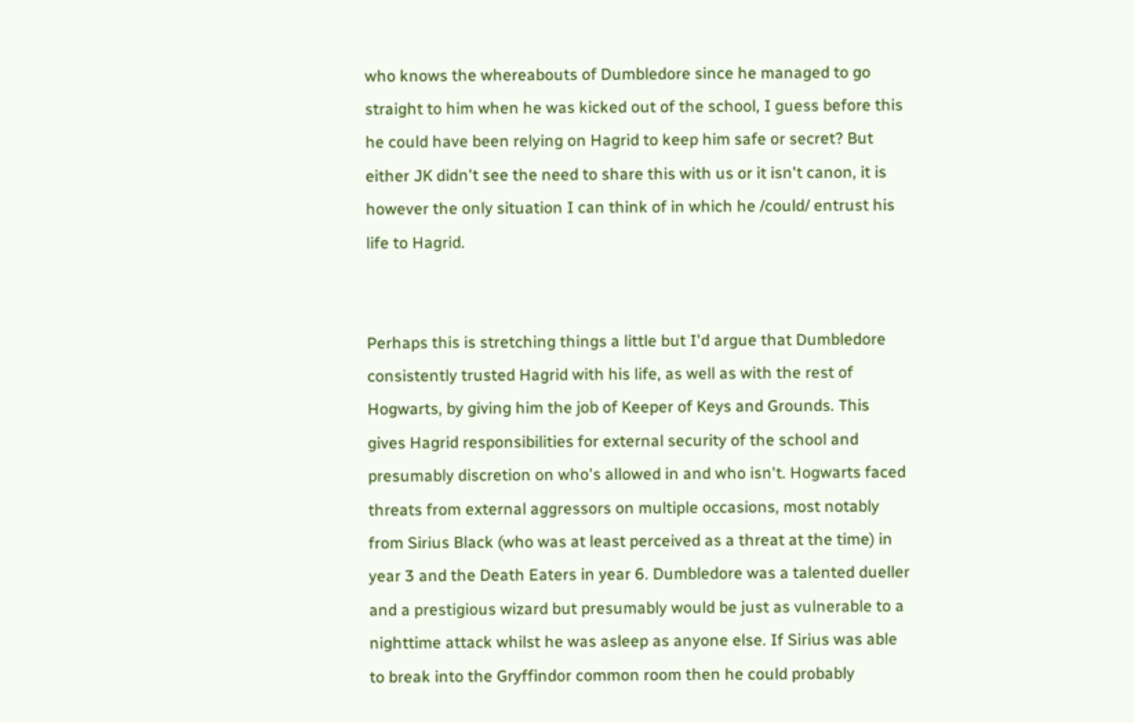who knows the whereabouts of Dumbledore since he managed to go straight to him when he was kicked out of the school, I guess before this he could have been relying on Hagrid to keep him safe or secret? But either JK didn't see the need to share this with us or it isn't canon, it is however the only situation I can think of in which he /could/ entrust his life to Hagrid.


Perhaps this is stretching things a little but I'd argue that Dumbledore consistently trusted Hagrid with his life, as well as with the rest of Hogwarts, by giving him the job of Keeper of Keys and Grounds. This gives Hagrid responsibilities for external security of the school and presumably discretion on who's allowed in and who isn't. Hogwarts faced threats from external aggressors on multiple occasions, most notably from Sirius Black (who was at least perceived as a threat at the time) in year 3 and the Death Eaters in year 6. Dumbledore was a talented dueller and a prestigious wizard but presumably would be just as vulnerable to a nighttime attack whilst he was asleep as anyone else. If Sirius was able to break into the Gryffindor common room then he could probably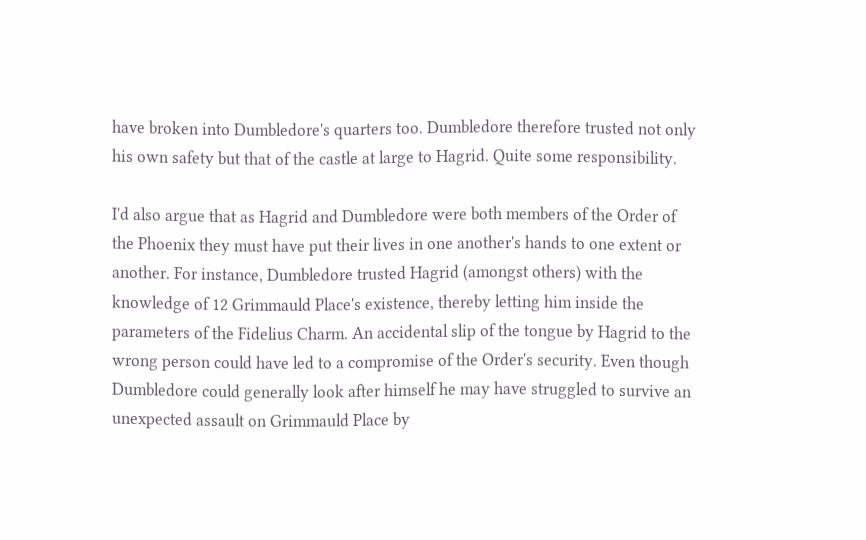have broken into Dumbledore's quarters too. Dumbledore therefore trusted not only his own safety but that of the castle at large to Hagrid. Quite some responsibility.

I'd also argue that as Hagrid and Dumbledore were both members of the Order of the Phoenix they must have put their lives in one another's hands to one extent or another. For instance, Dumbledore trusted Hagrid (amongst others) with the knowledge of 12 Grimmauld Place's existence, thereby letting him inside the parameters of the Fidelius Charm. An accidental slip of the tongue by Hagrid to the wrong person could have led to a compromise of the Order's security. Even though Dumbledore could generally look after himself he may have struggled to survive an unexpected assault on Grimmauld Place by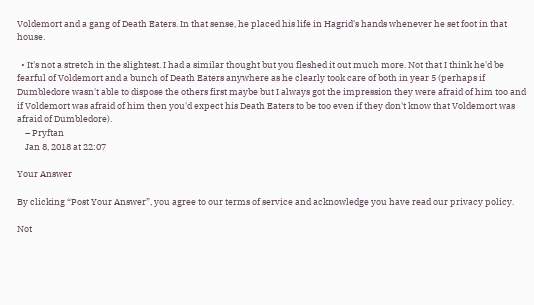Voldemort and a gang of Death Eaters. In that sense, he placed his life in Hagrid's hands whenever he set foot in that house.

  • It's not a stretch in the slightest. I had a similar thought but you fleshed it out much more. Not that I think he'd be fearful of Voldemort and a bunch of Death Eaters anywhere as he clearly took care of both in year 5 (perhaps if Dumbledore wasn't able to dispose the others first maybe but I always got the impression they were afraid of him too and if Voldemort was afraid of him then you'd expect his Death Eaters to be too even if they don't know that Voldemort was afraid of Dumbledore).
    – Pryftan
    Jan 8, 2018 at 22:07

Your Answer

By clicking “Post Your Answer”, you agree to our terms of service and acknowledge you have read our privacy policy.

Not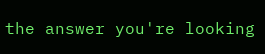the answer you're looking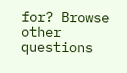for? Browse other questions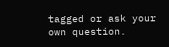tagged or ask your own question.